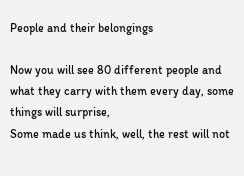People and their belongings

Now you will see 80 different people and what they carry with them every day, some things will surprise,
Some made us think, well, the rest will not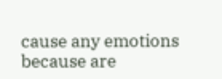cause any emotions because are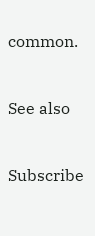common.


See also


Subscribe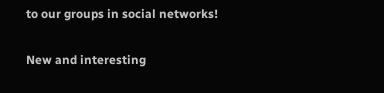to our groups in social networks!

New and interesting